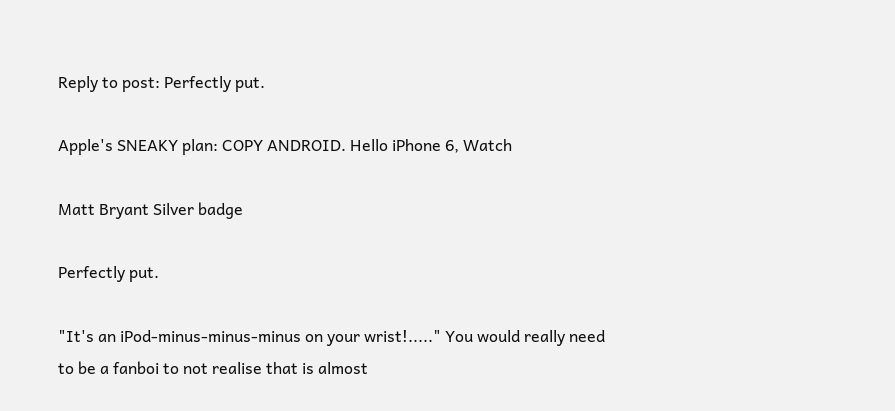Reply to post: Perfectly put.

Apple's SNEAKY plan: COPY ANDROID. Hello iPhone 6, Watch

Matt Bryant Silver badge

Perfectly put.

"It's an iPod-minus-minus-minus on your wrist!....." You would really need to be a fanboi to not realise that is almost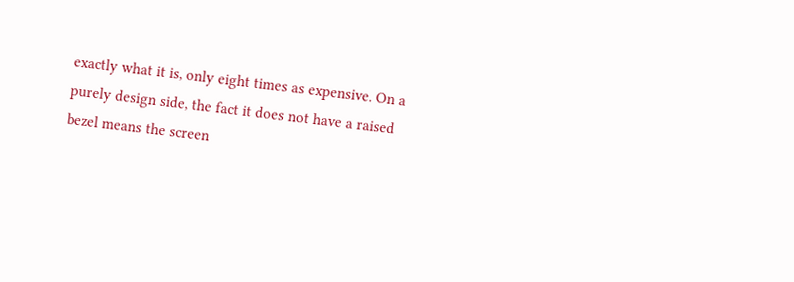exactly what it is, only eight times as expensive. On a purely design side, the fact it does not have a raised bezel means the screen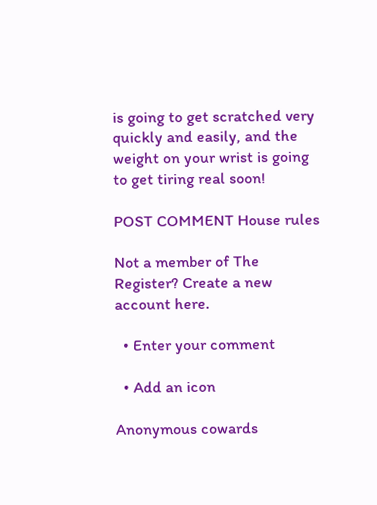is going to get scratched very quickly and easily, and the weight on your wrist is going to get tiring real soon!

POST COMMENT House rules

Not a member of The Register? Create a new account here.

  • Enter your comment

  • Add an icon

Anonymous cowards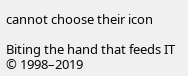cannot choose their icon

Biting the hand that feeds IT © 1998–2019